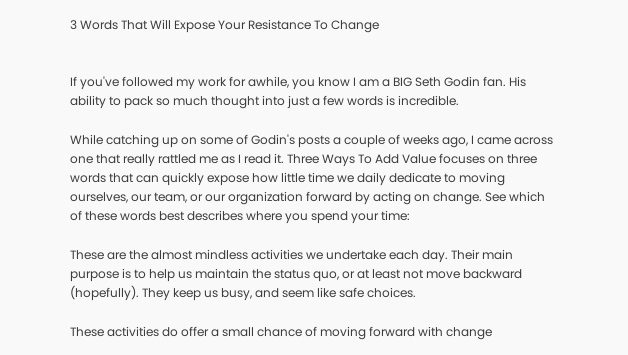3 Words That Will Expose Your Resistance To Change


If you've followed my work for awhile, you know I am a BIG Seth Godin fan. His ability to pack so much thought into just a few words is incredible.

While catching up on some of Godin's posts a couple of weeks ago, I came across one that really rattled me as I read it. Three Ways To Add Value focuses on three words that can quickly expose how little time we daily dedicate to moving ourselves, our team, or our organization forward by acting on change. See which of these words best describes where you spend your time:

These are the almost mindless activities we undertake each day. Their main purpose is to help us maintain the status quo, or at least not move backward (hopefully). They keep us busy, and seem like safe choices.

These activities do offer a small chance of moving forward with change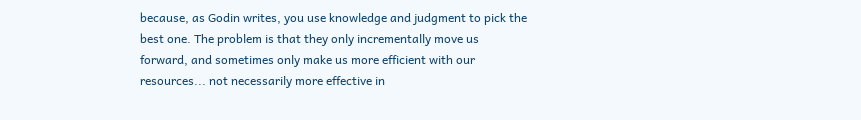because, as Godin writes, you use knowledge and judgment to pick the best one. The problem is that they only incrementally move us forward, and sometimes only make us more efficient with our resources... not necessarily more effective in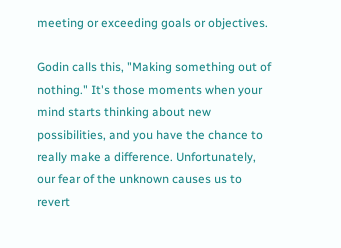meeting or exceeding goals or objectives.

Godin calls this, "Making something out of nothing." It's those moments when your mind starts thinking about new possibilities, and you have the chance to really make a difference. Unfortunately, our fear of the unknown causes us to revert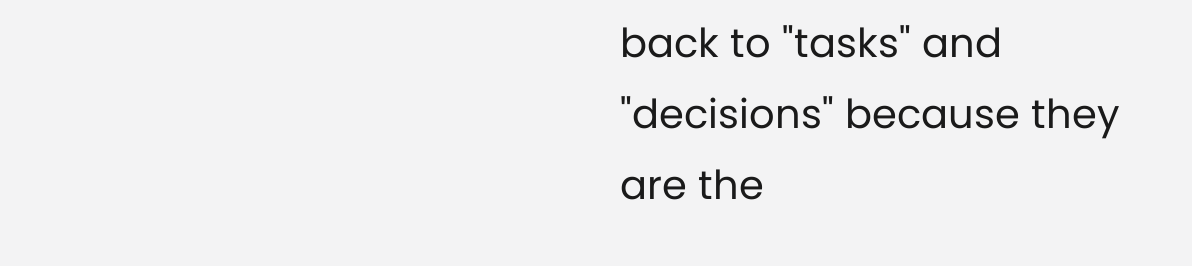back to "tasks" and "decisions" because they are the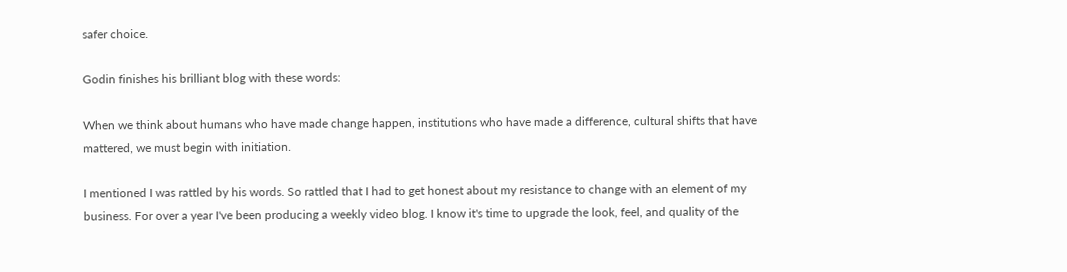safer choice.

Godin finishes his brilliant blog with these words:

When we think about humans who have made change happen, institutions who have made a difference, cultural shifts that have mattered, we must begin with initiation.

I mentioned I was rattled by his words. So rattled that I had to get honest about my resistance to change with an element of my business. For over a year I've been producing a weekly video blog. I know it's time to upgrade the look, feel, and quality of the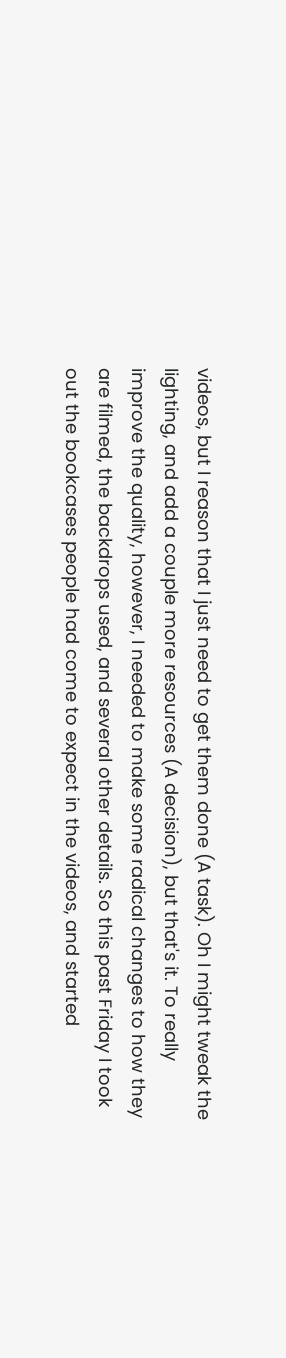videos, but I reason that I just need to get them done (A task). Oh I might tweak the lighting, and add a couple more resources (A decision), but that's it. To really improve the quality, however, I needed to make some radical changes to how they are filmed, the backdrops used, and several other details. So this past Friday I took out the bookcases people had come to expect in the videos, and started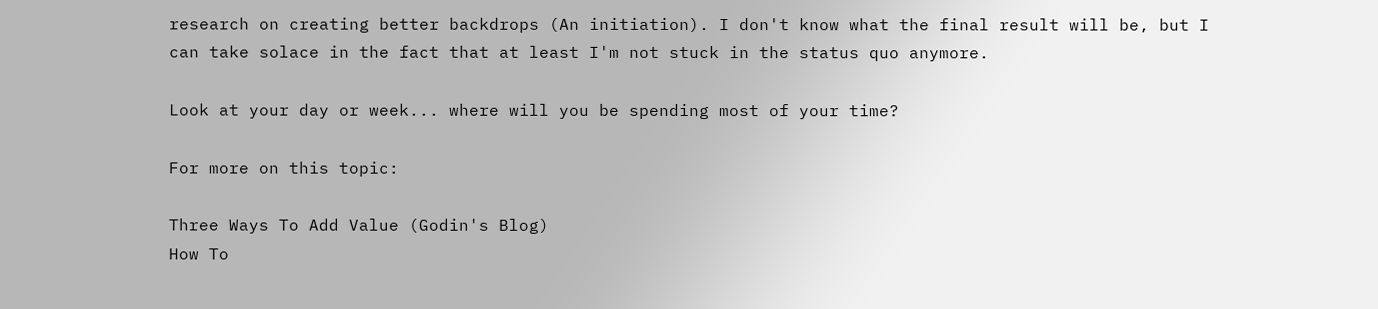research on creating better backdrops (An initiation). I don't know what the final result will be, but I can take solace in the fact that at least I'm not stuck in the status quo anymore.

Look at your day or week... where will you be spending most of your time?

For more on this topic:

Three Ways To Add Value (Godin's Blog)
How To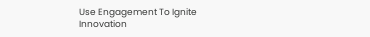Use Engagement To Ignite Innovation